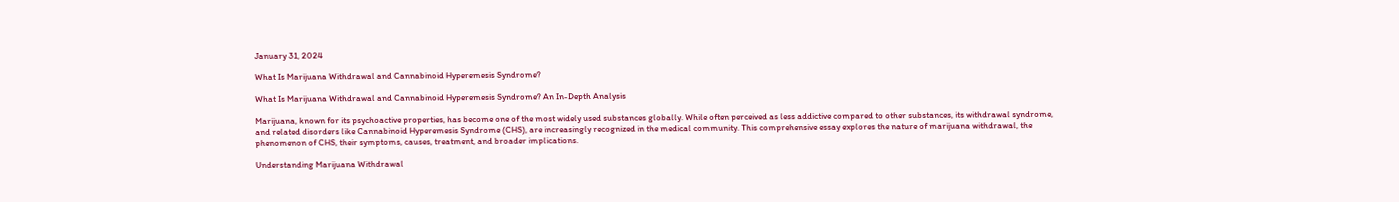January 31, 2024

What Is Marijuana Withdrawal and Cannabinoid Hyperemesis Syndrome?

What Is Marijuana Withdrawal and Cannabinoid Hyperemesis Syndrome? An In-Depth Analysis

Marijuana, known for its psychoactive properties, has become one of the most widely used substances globally. While often perceived as less addictive compared to other substances, its withdrawal syndrome, and related disorders like Cannabinoid Hyperemesis Syndrome (CHS), are increasingly recognized in the medical community. This comprehensive essay explores the nature of marijuana withdrawal, the phenomenon of CHS, their symptoms, causes, treatment, and broader implications.

Understanding Marijuana Withdrawal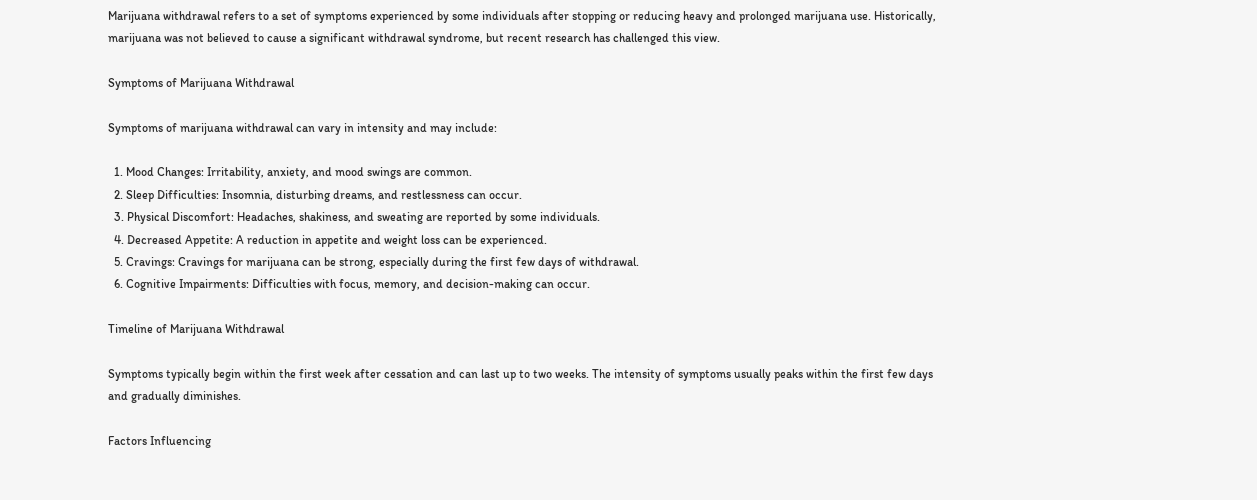Marijuana withdrawal refers to a set of symptoms experienced by some individuals after stopping or reducing heavy and prolonged marijuana use. Historically, marijuana was not believed to cause a significant withdrawal syndrome, but recent research has challenged this view.

Symptoms of Marijuana Withdrawal

Symptoms of marijuana withdrawal can vary in intensity and may include:

  1. Mood Changes: Irritability, anxiety, and mood swings are common.
  2. Sleep Difficulties: Insomnia, disturbing dreams, and restlessness can occur.
  3. Physical Discomfort: Headaches, shakiness, and sweating are reported by some individuals.
  4. Decreased Appetite: A reduction in appetite and weight loss can be experienced.
  5. Cravings: Cravings for marijuana can be strong, especially during the first few days of withdrawal.
  6. Cognitive Impairments: Difficulties with focus, memory, and decision-making can occur.

Timeline of Marijuana Withdrawal

Symptoms typically begin within the first week after cessation and can last up to two weeks. The intensity of symptoms usually peaks within the first few days and gradually diminishes.

Factors Influencing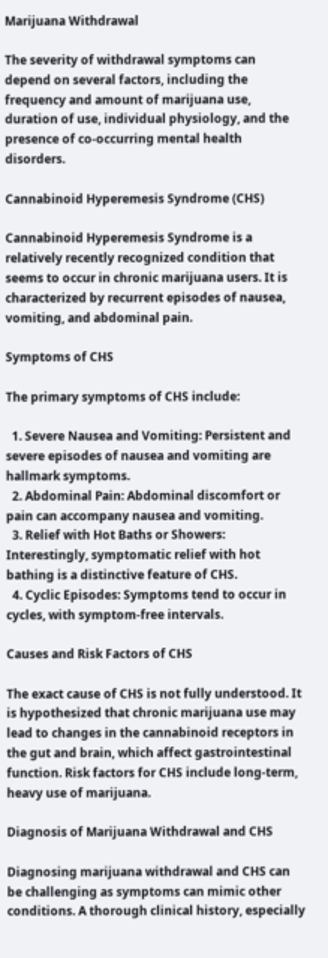Marijuana Withdrawal

The severity of withdrawal symptoms can depend on several factors, including the frequency and amount of marijuana use, duration of use, individual physiology, and the presence of co-occurring mental health disorders.

Cannabinoid Hyperemesis Syndrome (CHS)

Cannabinoid Hyperemesis Syndrome is a relatively recently recognized condition that seems to occur in chronic marijuana users. It is characterized by recurrent episodes of nausea, vomiting, and abdominal pain.

Symptoms of CHS

The primary symptoms of CHS include:

  1. Severe Nausea and Vomiting: Persistent and severe episodes of nausea and vomiting are hallmark symptoms.
  2. Abdominal Pain: Abdominal discomfort or pain can accompany nausea and vomiting.
  3. Relief with Hot Baths or Showers: Interestingly, symptomatic relief with hot bathing is a distinctive feature of CHS.
  4. Cyclic Episodes: Symptoms tend to occur in cycles, with symptom-free intervals.

Causes and Risk Factors of CHS

The exact cause of CHS is not fully understood. It is hypothesized that chronic marijuana use may lead to changes in the cannabinoid receptors in the gut and brain, which affect gastrointestinal function. Risk factors for CHS include long-term, heavy use of marijuana.

Diagnosis of Marijuana Withdrawal and CHS

Diagnosing marijuana withdrawal and CHS can be challenging as symptoms can mimic other conditions. A thorough clinical history, especially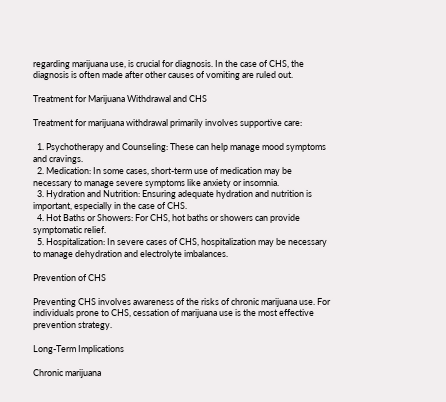regarding marijuana use, is crucial for diagnosis. In the case of CHS, the diagnosis is often made after other causes of vomiting are ruled out.

Treatment for Marijuana Withdrawal and CHS

Treatment for marijuana withdrawal primarily involves supportive care:

  1. Psychotherapy and Counseling: These can help manage mood symptoms and cravings.
  2. Medication: In some cases, short-term use of medication may be necessary to manage severe symptoms like anxiety or insomnia.
  3. Hydration and Nutrition: Ensuring adequate hydration and nutrition is important, especially in the case of CHS.
  4. Hot Baths or Showers: For CHS, hot baths or showers can provide symptomatic relief.
  5. Hospitalization: In severe cases of CHS, hospitalization may be necessary to manage dehydration and electrolyte imbalances.

Prevention of CHS

Preventing CHS involves awareness of the risks of chronic marijuana use. For individuals prone to CHS, cessation of marijuana use is the most effective prevention strategy.

Long-Term Implications

Chronic marijuana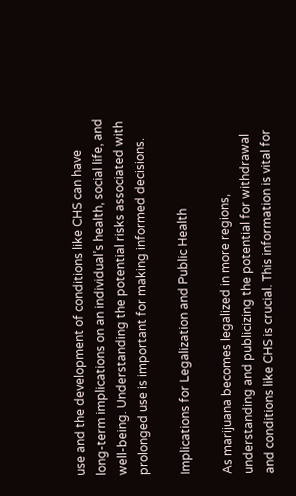use and the development of conditions like CHS can have long-term implications on an individual’s health, social life, and well-being. Understanding the potential risks associated with prolonged use is important for making informed decisions.

Implications for Legalization and Public Health

As marijuana becomes legalized in more regions, understanding and publicizing the potential for withdrawal and conditions like CHS is crucial. This information is vital for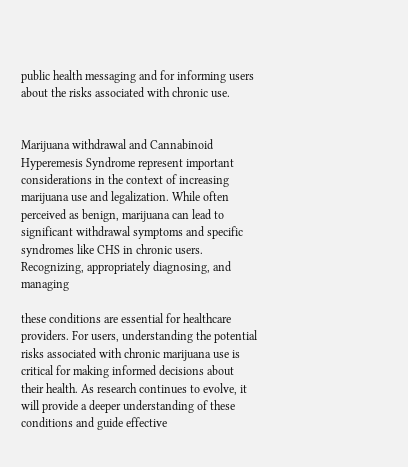public health messaging and for informing users about the risks associated with chronic use.


Marijuana withdrawal and Cannabinoid Hyperemesis Syndrome represent important considerations in the context of increasing marijuana use and legalization. While often perceived as benign, marijuana can lead to significant withdrawal symptoms and specific syndromes like CHS in chronic users. Recognizing, appropriately diagnosing, and managing

these conditions are essential for healthcare providers. For users, understanding the potential risks associated with chronic marijuana use is critical for making informed decisions about their health. As research continues to evolve, it will provide a deeper understanding of these conditions and guide effective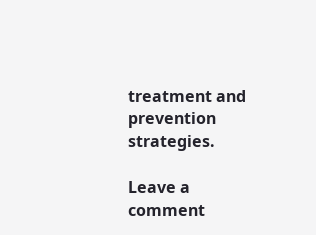treatment and prevention strategies.

Leave a comment